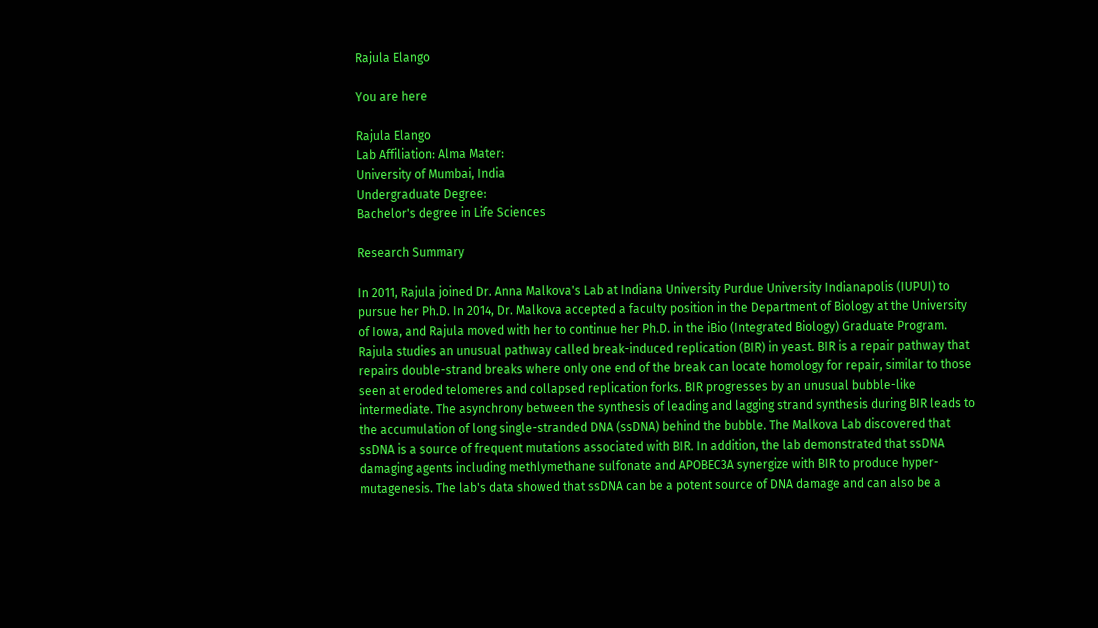Rajula Elango

You are here

Rajula Elango
Lab Affiliation: Alma Mater:
University of Mumbai, India
Undergraduate Degree:
Bachelor's degree in Life Sciences

Research Summary

In 2011, Rajula joined Dr. Anna Malkova's Lab at Indiana University Purdue University Indianapolis (IUPUI) to pursue her Ph.D. In 2014, Dr. Malkova accepted a faculty position in the Department of Biology at the University of Iowa, and Rajula moved with her to continue her Ph.D. in the iBio (Integrated Biology) Graduate Program. Rajula studies an unusual pathway called break-induced replication (BIR) in yeast. BIR is a repair pathway that repairs double-strand breaks where only one end of the break can locate homology for repair, similar to those seen at eroded telomeres and collapsed replication forks. BIR progresses by an unusual bubble-like intermediate. The asynchrony between the synthesis of leading and lagging strand synthesis during BIR leads to the accumulation of long single-stranded DNA (ssDNA) behind the bubble. The Malkova Lab discovered that ssDNA is a source of frequent mutations associated with BIR. In addition, the lab demonstrated that ssDNA damaging agents including methlymethane sulfonate and APOBEC3A synergize with BIR to produce hyper-mutagenesis. The lab's data showed that ssDNA can be a potent source of DNA damage and can also be a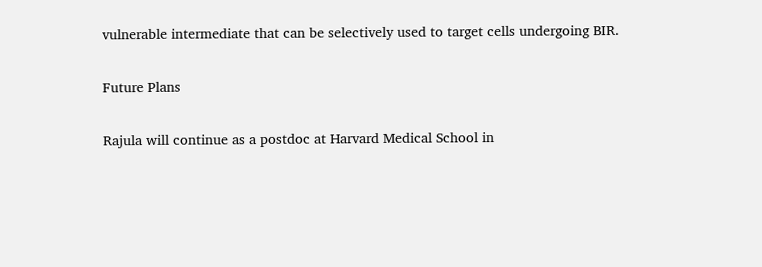vulnerable intermediate that can be selectively used to target cells undergoing BIR.

Future Plans

Rajula will continue as a postdoc at Harvard Medical School in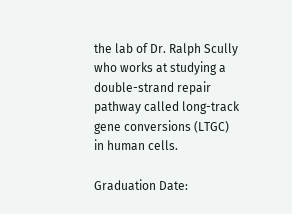the lab of Dr. Ralph Scully who works at studying a double-strand repair pathway called long-track gene conversions (LTGC) in human cells.

Graduation Date: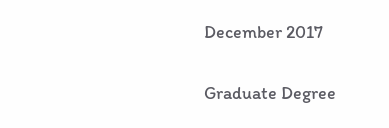December 2017

Graduate Degree